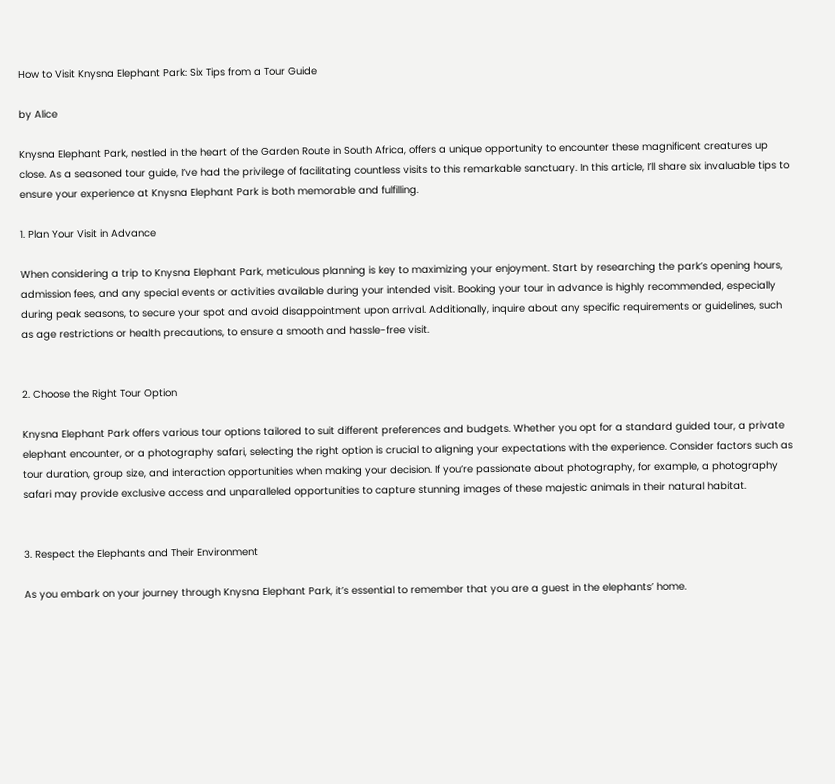How to Visit Knysna Elephant Park: Six Tips from a Tour Guide

by Alice

Knysna Elephant Park, nestled in the heart of the Garden Route in South Africa, offers a unique opportunity to encounter these magnificent creatures up close. As a seasoned tour guide, I’ve had the privilege of facilitating countless visits to this remarkable sanctuary. In this article, I’ll share six invaluable tips to ensure your experience at Knysna Elephant Park is both memorable and fulfilling.

1. Plan Your Visit in Advance

When considering a trip to Knysna Elephant Park, meticulous planning is key to maximizing your enjoyment. Start by researching the park’s opening hours, admission fees, and any special events or activities available during your intended visit. Booking your tour in advance is highly recommended, especially during peak seasons, to secure your spot and avoid disappointment upon arrival. Additionally, inquire about any specific requirements or guidelines, such as age restrictions or health precautions, to ensure a smooth and hassle-free visit.


2. Choose the Right Tour Option

Knysna Elephant Park offers various tour options tailored to suit different preferences and budgets. Whether you opt for a standard guided tour, a private elephant encounter, or a photography safari, selecting the right option is crucial to aligning your expectations with the experience. Consider factors such as tour duration, group size, and interaction opportunities when making your decision. If you’re passionate about photography, for example, a photography safari may provide exclusive access and unparalleled opportunities to capture stunning images of these majestic animals in their natural habitat.


3. Respect the Elephants and Their Environment

As you embark on your journey through Knysna Elephant Park, it’s essential to remember that you are a guest in the elephants’ home.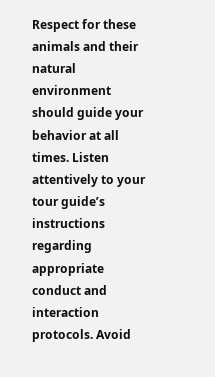Respect for these animals and their natural environment should guide your behavior at all times. Listen attentively to your tour guide’s instructions regarding appropriate conduct and interaction protocols. Avoid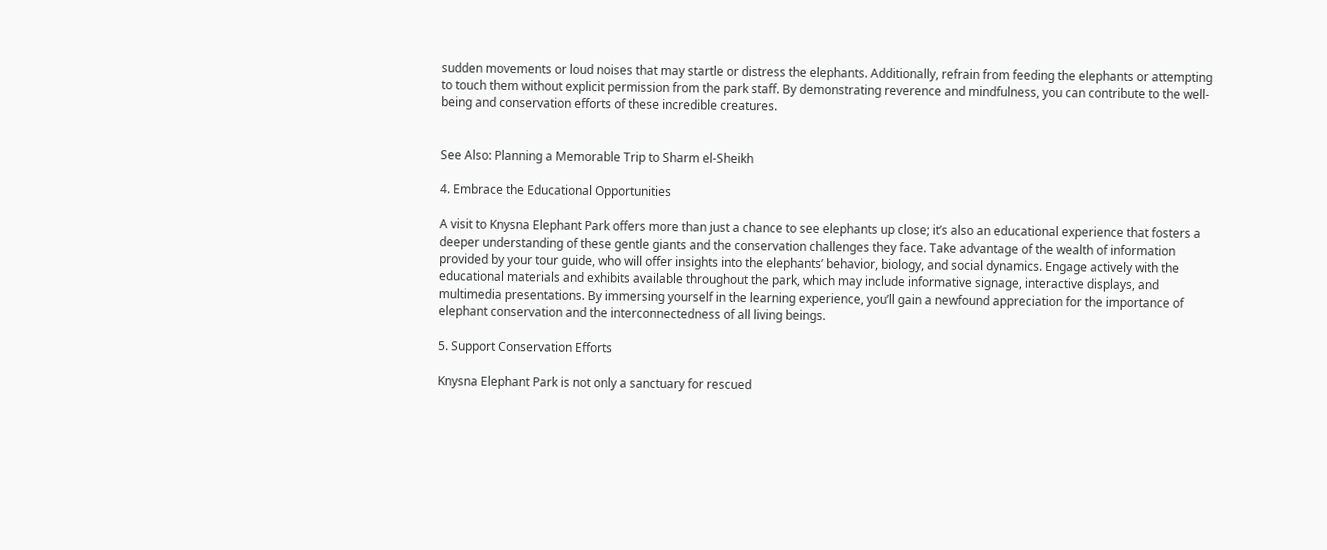sudden movements or loud noises that may startle or distress the elephants. Additionally, refrain from feeding the elephants or attempting to touch them without explicit permission from the park staff. By demonstrating reverence and mindfulness, you can contribute to the well-being and conservation efforts of these incredible creatures.


See Also: Planning a Memorable Trip to Sharm el-Sheikh

4. Embrace the Educational Opportunities

A visit to Knysna Elephant Park offers more than just a chance to see elephants up close; it’s also an educational experience that fosters a deeper understanding of these gentle giants and the conservation challenges they face. Take advantage of the wealth of information provided by your tour guide, who will offer insights into the elephants’ behavior, biology, and social dynamics. Engage actively with the educational materials and exhibits available throughout the park, which may include informative signage, interactive displays, and multimedia presentations. By immersing yourself in the learning experience, you’ll gain a newfound appreciation for the importance of elephant conservation and the interconnectedness of all living beings.

5. Support Conservation Efforts

Knysna Elephant Park is not only a sanctuary for rescued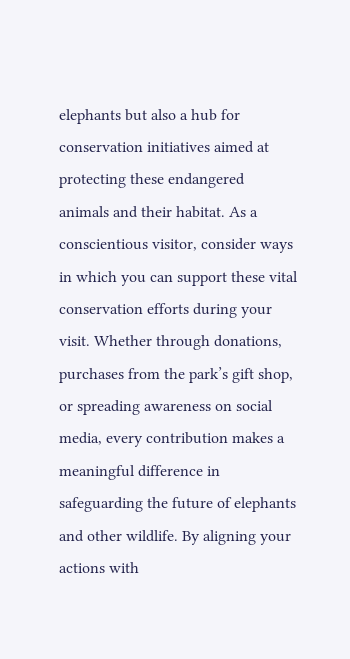elephants but also a hub for conservation initiatives aimed at protecting these endangered animals and their habitat. As a conscientious visitor, consider ways in which you can support these vital conservation efforts during your visit. Whether through donations, purchases from the park’s gift shop, or spreading awareness on social media, every contribution makes a meaningful difference in safeguarding the future of elephants and other wildlife. By aligning your actions with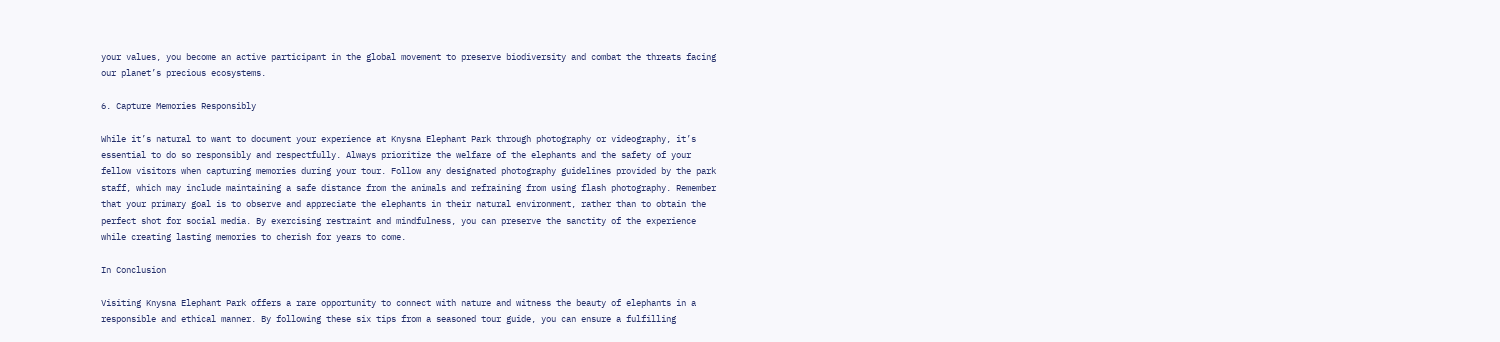your values, you become an active participant in the global movement to preserve biodiversity and combat the threats facing our planet’s precious ecosystems.

6. Capture Memories Responsibly

While it’s natural to want to document your experience at Knysna Elephant Park through photography or videography, it’s essential to do so responsibly and respectfully. Always prioritize the welfare of the elephants and the safety of your fellow visitors when capturing memories during your tour. Follow any designated photography guidelines provided by the park staff, which may include maintaining a safe distance from the animals and refraining from using flash photography. Remember that your primary goal is to observe and appreciate the elephants in their natural environment, rather than to obtain the perfect shot for social media. By exercising restraint and mindfulness, you can preserve the sanctity of the experience while creating lasting memories to cherish for years to come.

In Conclusion

Visiting Knysna Elephant Park offers a rare opportunity to connect with nature and witness the beauty of elephants in a responsible and ethical manner. By following these six tips from a seasoned tour guide, you can ensure a fulfilling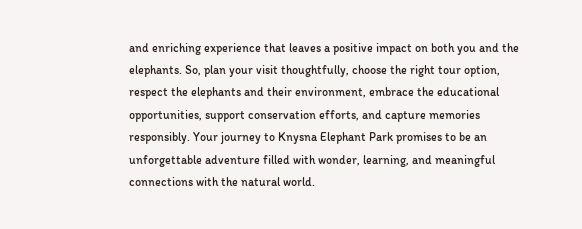and enriching experience that leaves a positive impact on both you and the elephants. So, plan your visit thoughtfully, choose the right tour option, respect the elephants and their environment, embrace the educational opportunities, support conservation efforts, and capture memories responsibly. Your journey to Knysna Elephant Park promises to be an unforgettable adventure filled with wonder, learning, and meaningful connections with the natural world.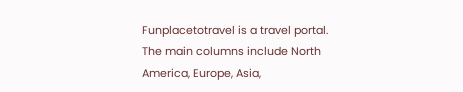Funplacetotravel is a travel portal. The main columns include North America, Europe, Asia,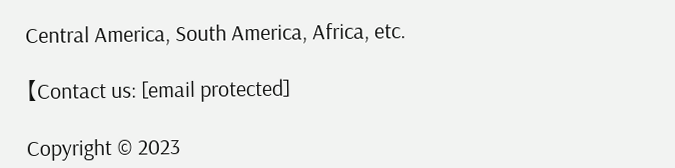Central America, South America, Africa, etc.

【Contact us: [email protected]

Copyright © 2023